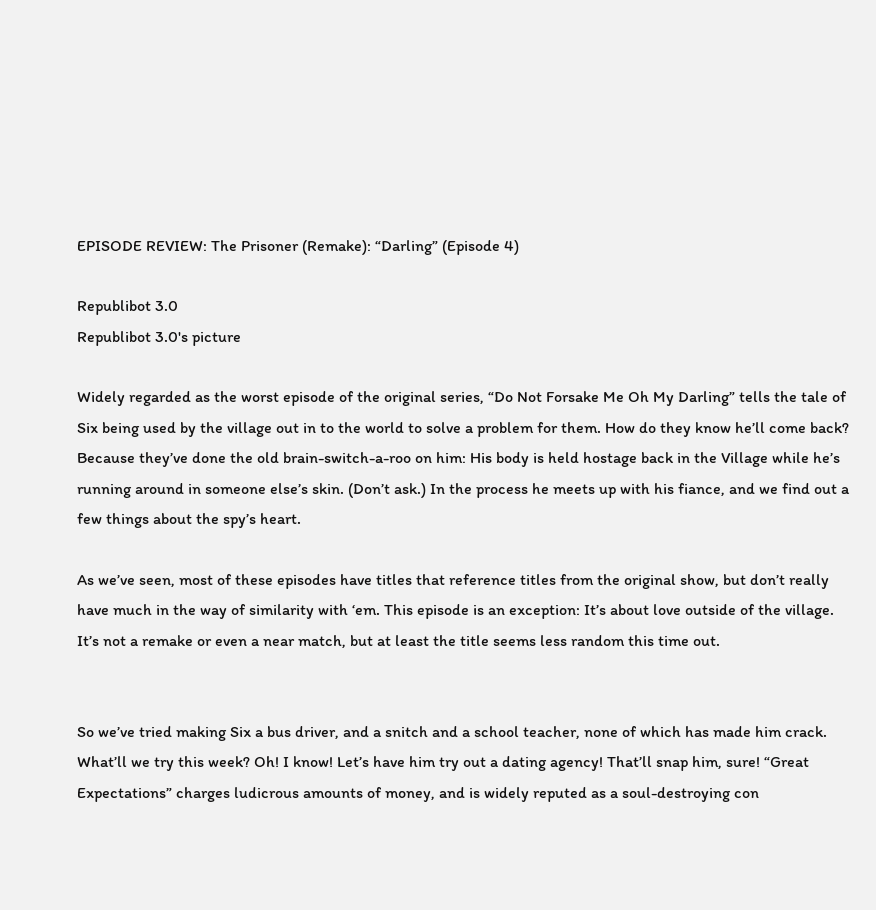EPISODE REVIEW: The Prisoner (Remake): “Darling” (Episode 4)

Republibot 3.0
Republibot 3.0's picture

Widely regarded as the worst episode of the original series, “Do Not Forsake Me Oh My Darling” tells the tale of Six being used by the village out in to the world to solve a problem for them. How do they know he’ll come back? Because they’ve done the old brain-switch-a-roo on him: His body is held hostage back in the Village while he’s running around in someone else’s skin. (Don’t ask.) In the process he meets up with his fiance, and we find out a few things about the spy’s heart.

As we’ve seen, most of these episodes have titles that reference titles from the original show, but don’t really have much in the way of similarity with ‘em. This episode is an exception: It’s about love outside of the village. It’s not a remake or even a near match, but at least the title seems less random this time out.


So we’ve tried making Six a bus driver, and a snitch and a school teacher, none of which has made him crack. What’ll we try this week? Oh! I know! Let’s have him try out a dating agency! That’ll snap him, sure! “Great Expectations” charges ludicrous amounts of money, and is widely reputed as a soul-destroying con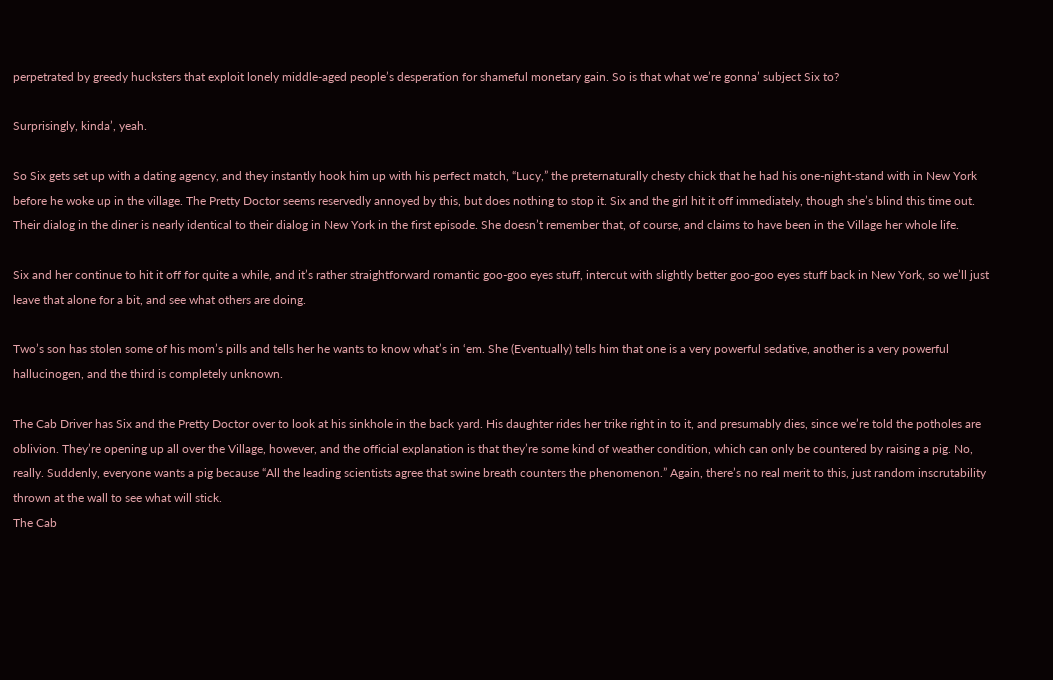perpetrated by greedy hucksters that exploit lonely middle-aged people’s desperation for shameful monetary gain. So is that what we’re gonna’ subject Six to?

Surprisingly, kinda’, yeah.

So Six gets set up with a dating agency, and they instantly hook him up with his perfect match, “Lucy,” the preternaturally chesty chick that he had his one-night-stand with in New York before he woke up in the village. The Pretty Doctor seems reservedly annoyed by this, but does nothing to stop it. Six and the girl hit it off immediately, though she’s blind this time out. Their dialog in the diner is nearly identical to their dialog in New York in the first episode. She doesn’t remember that, of course, and claims to have been in the Village her whole life.

Six and her continue to hit it off for quite a while, and it’s rather straightforward romantic goo-goo eyes stuff, intercut with slightly better goo-goo eyes stuff back in New York, so we’ll just leave that alone for a bit, and see what others are doing.

Two’s son has stolen some of his mom’s pills and tells her he wants to know what’s in ‘em. She (Eventually) tells him that one is a very powerful sedative, another is a very powerful hallucinogen, and the third is completely unknown.

The Cab Driver has Six and the Pretty Doctor over to look at his sinkhole in the back yard. His daughter rides her trike right in to it, and presumably dies, since we’re told the potholes are oblivion. They’re opening up all over the Village, however, and the official explanation is that they’re some kind of weather condition, which can only be countered by raising a pig. No, really. Suddenly, everyone wants a pig because “All the leading scientists agree that swine breath counters the phenomenon.” Again, there’s no real merit to this, just random inscrutability thrown at the wall to see what will stick.
The Cab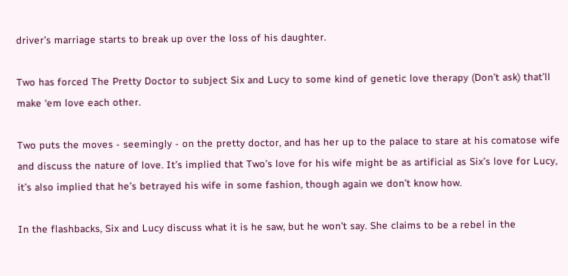driver’s marriage starts to break up over the loss of his daughter.

Two has forced The Pretty Doctor to subject Six and Lucy to some kind of genetic love therapy (Don’t ask) that’ll make ‘em love each other.

Two puts the moves - seemingly - on the pretty doctor, and has her up to the palace to stare at his comatose wife and discuss the nature of love. It’s implied that Two’s love for his wife might be as artificial as Six’s love for Lucy, it’s also implied that he’s betrayed his wife in some fashion, though again we don’t know how.

In the flashbacks, Six and Lucy discuss what it is he saw, but he won’t say. She claims to be a rebel in the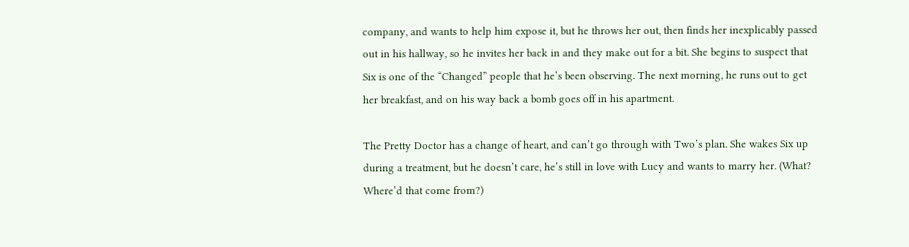company, and wants to help him expose it, but he throws her out, then finds her inexplicably passed out in his hallway, so he invites her back in and they make out for a bit. She begins to suspect that Six is one of the “Changed” people that he’s been observing. The next morning, he runs out to get her breakfast, and on his way back a bomb goes off in his apartment.

The Pretty Doctor has a change of heart, and can’t go through with Two’s plan. She wakes Six up during a treatment, but he doesn’t care, he’s still in love with Lucy and wants to marry her. (What? Where’d that come from?)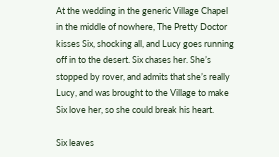At the wedding in the generic Village Chapel in the middle of nowhere, The Pretty Doctor kisses Six, shocking all, and Lucy goes running off in to the desert. Six chases her. She’s stopped by rover, and admits that she’s really Lucy, and was brought to the Village to make Six love her, so she could break his heart.

Six leaves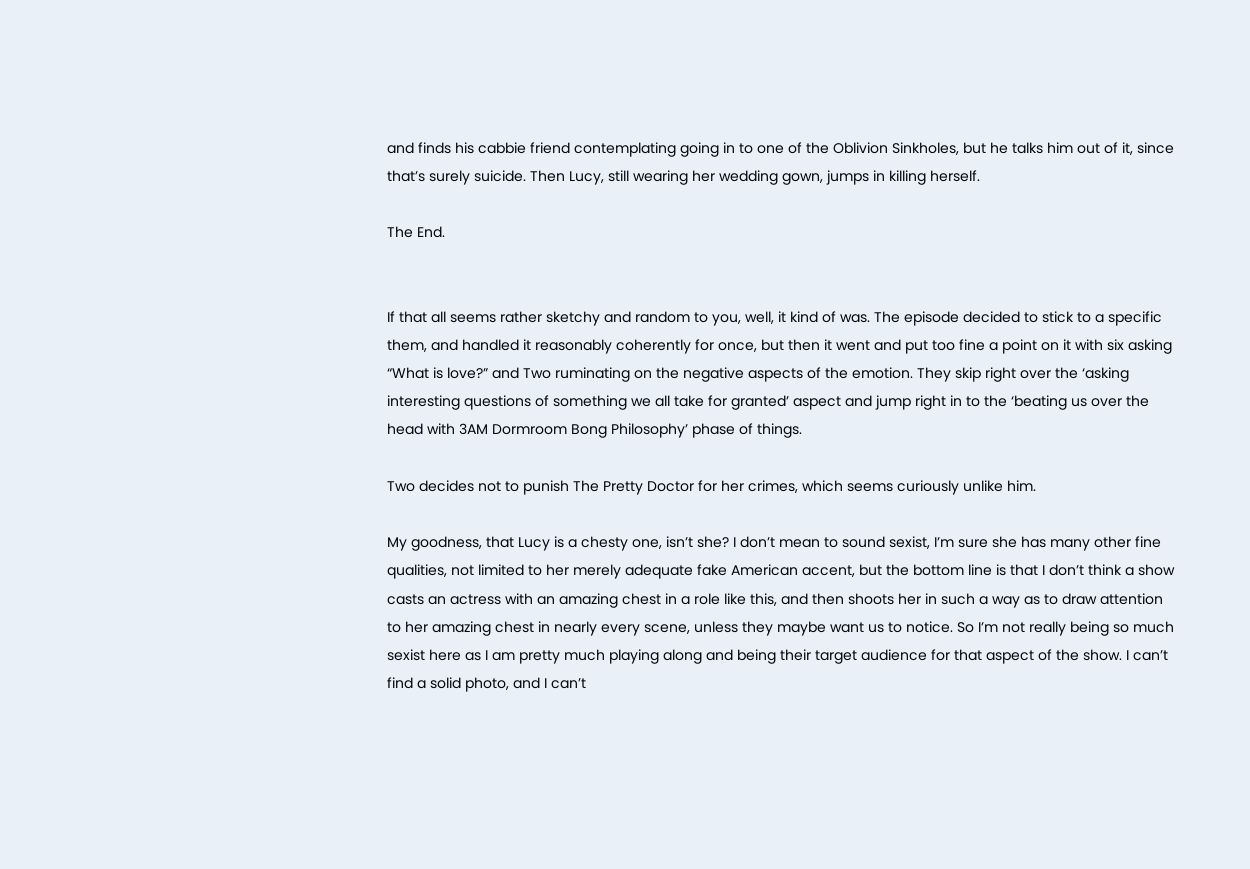and finds his cabbie friend contemplating going in to one of the Oblivion Sinkholes, but he talks him out of it, since that’s surely suicide. Then Lucy, still wearing her wedding gown, jumps in killing herself.

The End.


If that all seems rather sketchy and random to you, well, it kind of was. The episode decided to stick to a specific them, and handled it reasonably coherently for once, but then it went and put too fine a point on it with six asking “What is love?” and Two ruminating on the negative aspects of the emotion. They skip right over the ‘asking interesting questions of something we all take for granted’ aspect and jump right in to the ‘beating us over the head with 3AM Dormroom Bong Philosophy’ phase of things.

Two decides not to punish The Pretty Doctor for her crimes, which seems curiously unlike him.

My goodness, that Lucy is a chesty one, isn’t she? I don’t mean to sound sexist, I’m sure she has many other fine qualities, not limited to her merely adequate fake American accent, but the bottom line is that I don’t think a show casts an actress with an amazing chest in a role like this, and then shoots her in such a way as to draw attention to her amazing chest in nearly every scene, unless they maybe want us to notice. So I’m not really being so much sexist here as I am pretty much playing along and being their target audience for that aspect of the show. I can’t find a solid photo, and I can’t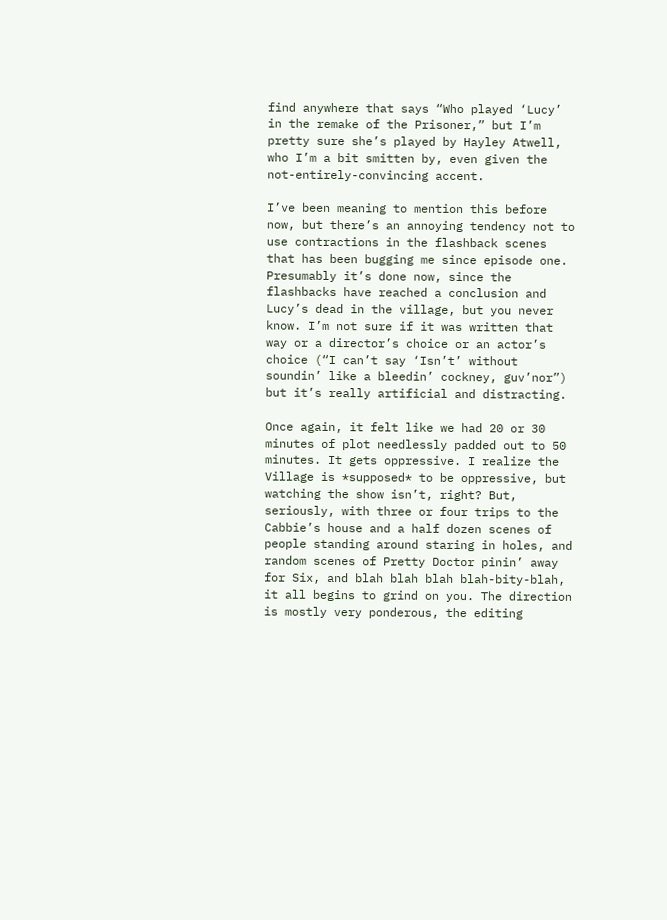find anywhere that says “Who played ‘Lucy’ in the remake of the Prisoner,” but I’m pretty sure she’s played by Hayley Atwell, who I’m a bit smitten by, even given the not-entirely-convincing accent.

I’ve been meaning to mention this before now, but there’s an annoying tendency not to use contractions in the flashback scenes that has been bugging me since episode one. Presumably it’s done now, since the flashbacks have reached a conclusion and Lucy’s dead in the village, but you never know. I’m not sure if it was written that way or a director’s choice or an actor’s choice (“I can’t say ‘Isn’t’ without soundin’ like a bleedin’ cockney, guv’nor”) but it’s really artificial and distracting.

Once again, it felt like we had 20 or 30 minutes of plot needlessly padded out to 50 minutes. It gets oppressive. I realize the Village is *supposed* to be oppressive, but watching the show isn’t, right? But, seriously, with three or four trips to the Cabbie’s house and a half dozen scenes of people standing around staring in holes, and random scenes of Pretty Doctor pinin’ away for Six, and blah blah blah blah-bity-blah, it all begins to grind on you. The direction is mostly very ponderous, the editing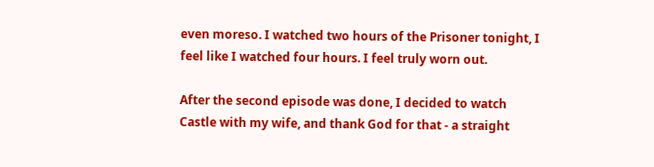even moreso. I watched two hours of the Prisoner tonight, I feel like I watched four hours. I feel truly worn out.

After the second episode was done, I decided to watch Castle with my wife, and thank God for that - a straight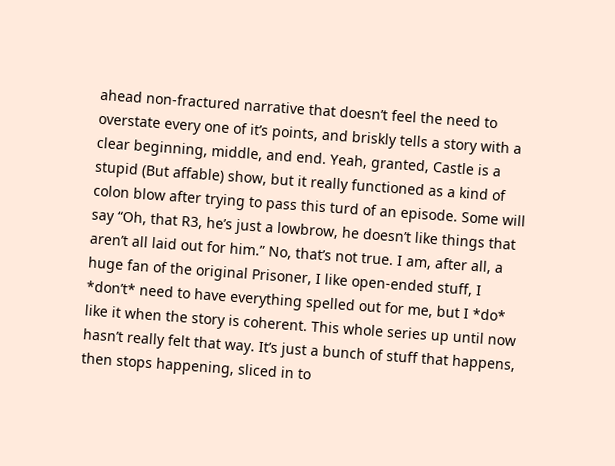ahead non-fractured narrative that doesn’t feel the need to overstate every one of it’s points, and briskly tells a story with a clear beginning, middle, and end. Yeah, granted, Castle is a stupid (But affable) show, but it really functioned as a kind of colon blow after trying to pass this turd of an episode. Some will say “Oh, that R3, he’s just a lowbrow, he doesn’t like things that aren’t all laid out for him.” No, that’s not true. I am, after all, a huge fan of the original Prisoner, I like open-ended stuff, I *don’t* need to have everything spelled out for me, but I *do* like it when the story is coherent. This whole series up until now hasn’t really felt that way. It’s just a bunch of stuff that happens, then stops happening, sliced in to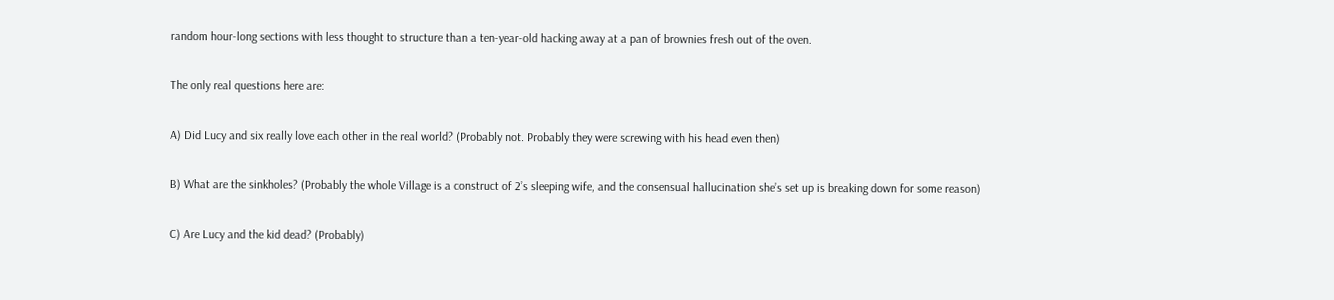random hour-long sections with less thought to structure than a ten-year-old hacking away at a pan of brownies fresh out of the oven.

The only real questions here are:

A) Did Lucy and six really love each other in the real world? (Probably not. Probably they were screwing with his head even then)

B) What are the sinkholes? (Probably the whole Village is a construct of 2’s sleeping wife, and the consensual hallucination she’s set up is breaking down for some reason)

C) Are Lucy and the kid dead? (Probably)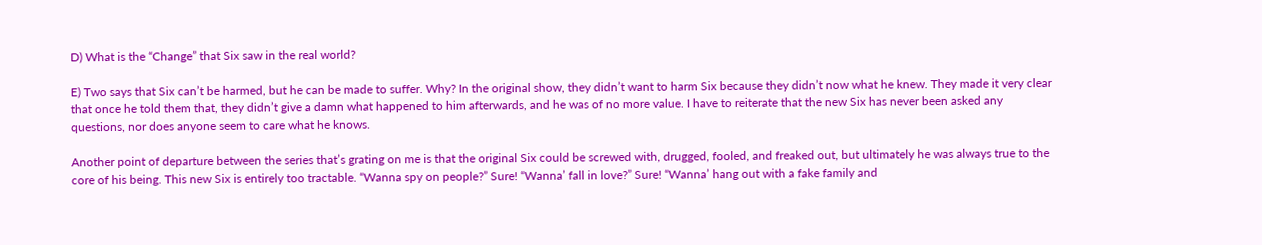D) What is the “Change” that Six saw in the real world?

E) Two says that Six can’t be harmed, but he can be made to suffer. Why? In the original show, they didn’t want to harm Six because they didn’t now what he knew. They made it very clear that once he told them that, they didn’t give a damn what happened to him afterwards, and he was of no more value. I have to reiterate that the new Six has never been asked any questions, nor does anyone seem to care what he knows.

Another point of departure between the series that’s grating on me is that the original Six could be screwed with, drugged, fooled, and freaked out, but ultimately he was always true to the core of his being. This new Six is entirely too tractable. “Wanna spy on people?” Sure! “Wanna’ fall in love?” Sure! “Wanna’ hang out with a fake family and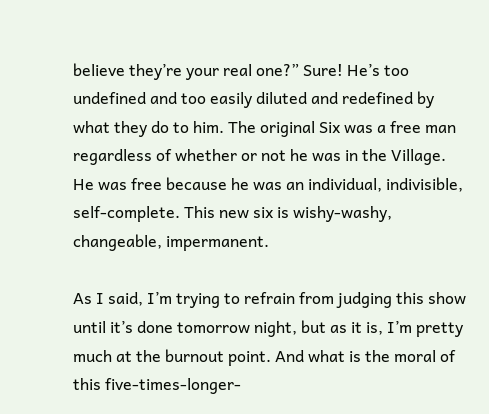believe they’re your real one?” Sure! He’s too undefined and too easily diluted and redefined by what they do to him. The original Six was a free man regardless of whether or not he was in the Village. He was free because he was an individual, indivisible, self-complete. This new six is wishy-washy, changeable, impermanent.

As I said, I’m trying to refrain from judging this show until it’s done tomorrow night, but as it is, I’m pretty much at the burnout point. And what is the moral of this five-times-longer-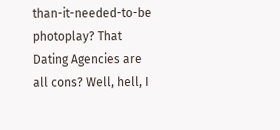than-it-needed-to-be photoplay? That Dating Agencies are all cons? Well, hell, I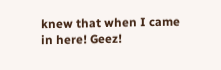knew that when I came in here! Geez!